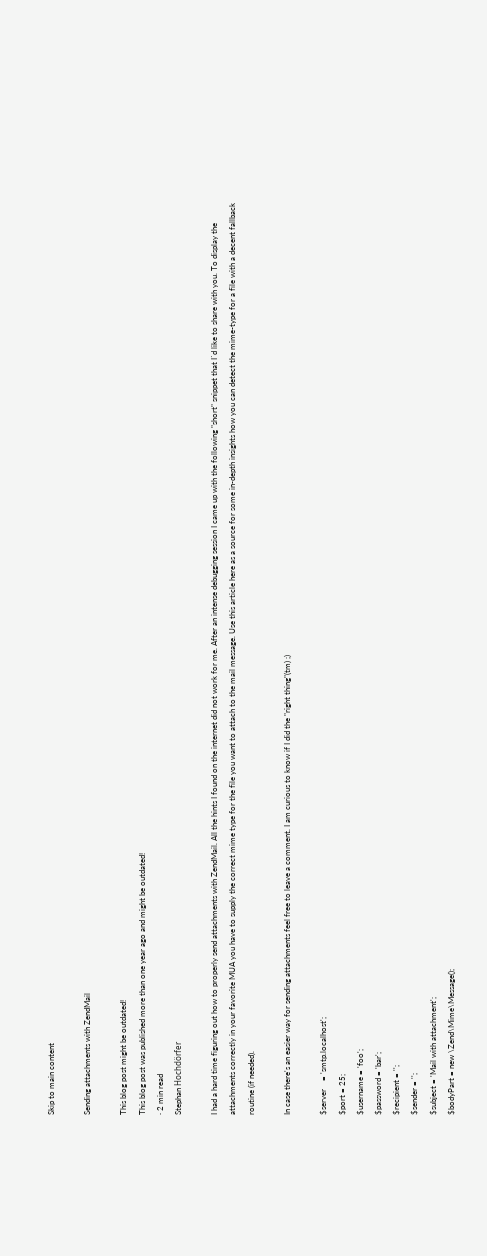Skip to main content

Sending attachments with ZendMail

This blog post might be outdated!
This blog post was published more than one year ago and might be outdated!
· 2 min read
Stephan Hochdörfer

I had a hard time figuring out how to properly send attachments with ZendMail. All the hints I found on the internet did not work for me. After an intense debugging session I came up with the following "short" snippet that I`d like to share with you. To display the attachments correctly in your favorite MUA you have to supply the correct mime type for the file you want to attach to the mail message. Use this article here as a source for some in-depth insights how you can detect the mime-type for a file with a decent fallback routine (if needed).

In case there's an easier way for sending attachments feel free to leave a comment. I am curious to know if I did the "right thing"(tm) ;)

$server    = 'smtp.localhost';
$port = 25;
$username = 'foo';
$password = 'bar';
$recipient = '';
$sender = '';
$subject = 'Mail with attachment';
$bodyPart = new \Zend\Mime\Message();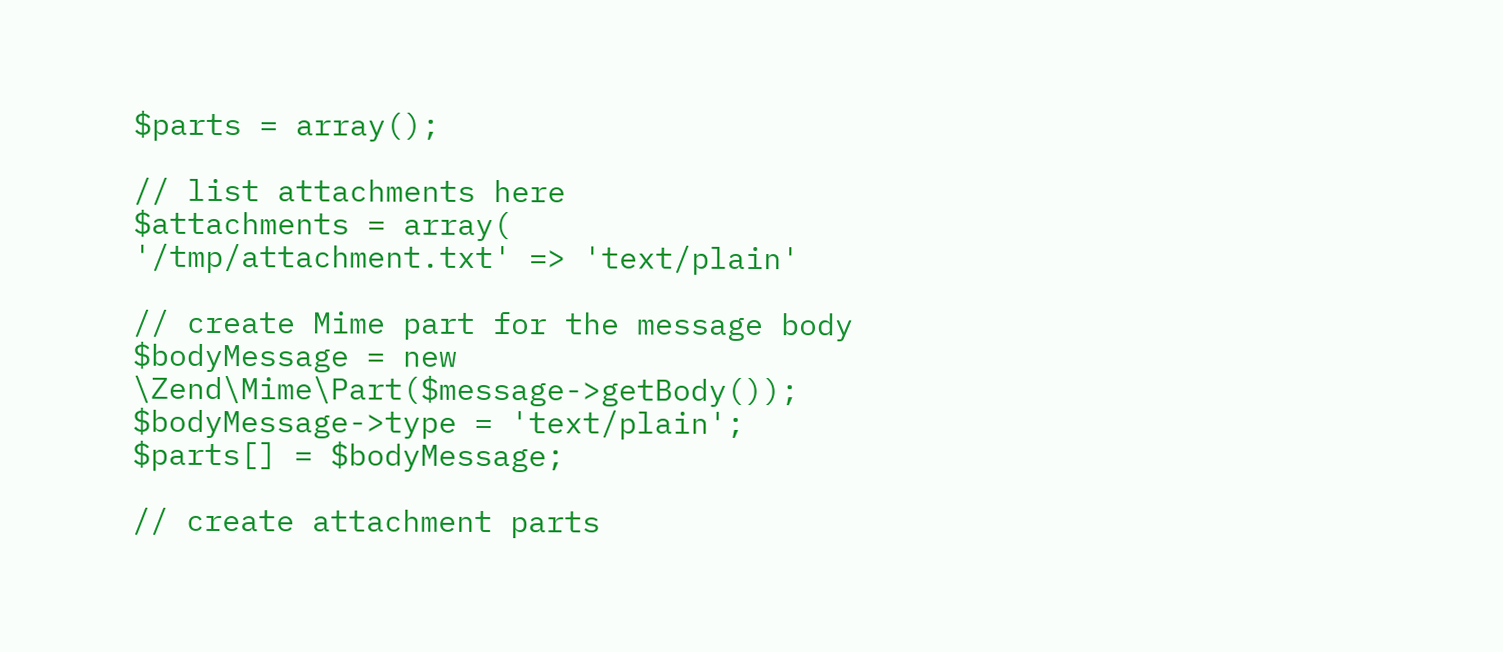$parts = array();

// list attachments here
$attachments = array(
'/tmp/attachment.txt' => 'text/plain'

// create Mime part for the message body
$bodyMessage = new \Zend\Mime\Part($message->getBody());
$bodyMessage->type = 'text/plain';
$parts[] = $bodyMessage;

// create attachment parts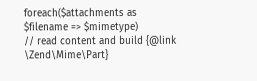foreach($attachments as $filename => $mimetype)
// read content and build {@link \Zend\Mime\Part}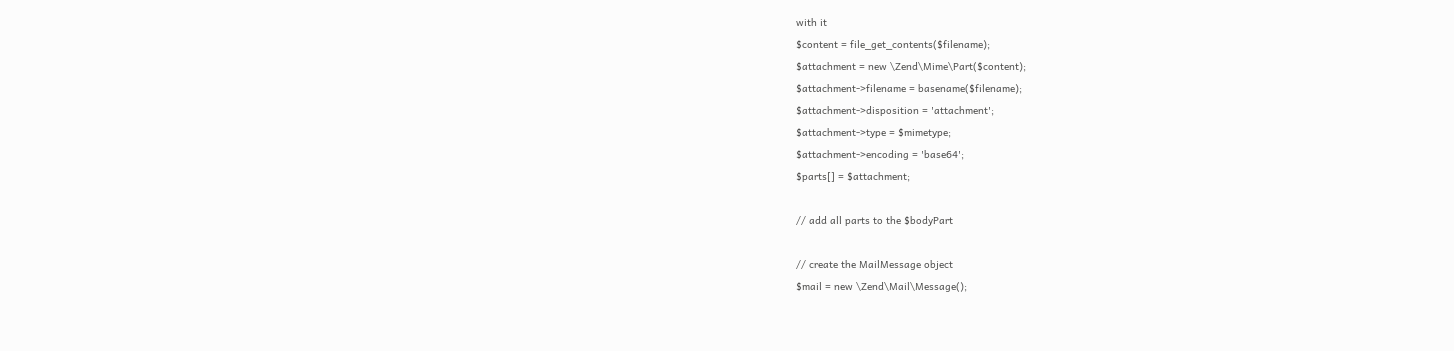with it
$content = file_get_contents($filename);
$attachment = new \Zend\Mime\Part($content);
$attachment->filename = basename($filename);
$attachment->disposition = 'attachment';
$attachment->type = $mimetype;
$attachment->encoding = 'base64';
$parts[] = $attachment;

// add all parts to the $bodyPart

// create the MailMessage object
$mail = new \Zend\Mail\Message();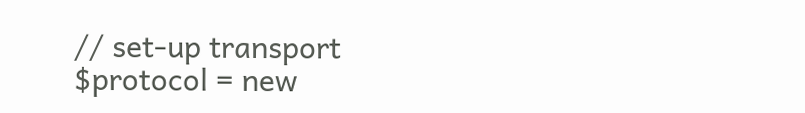// set-up transport
$protocol = new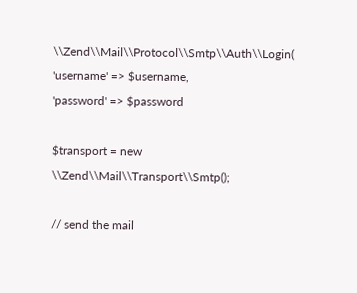\\Zend\\Mail\\Protocol\\Smtp\\Auth\\Login(
'username' => $username,
'password' => $password

$transport = new \\Zend\\Mail\\Transport\\Smtp();

// send the mail